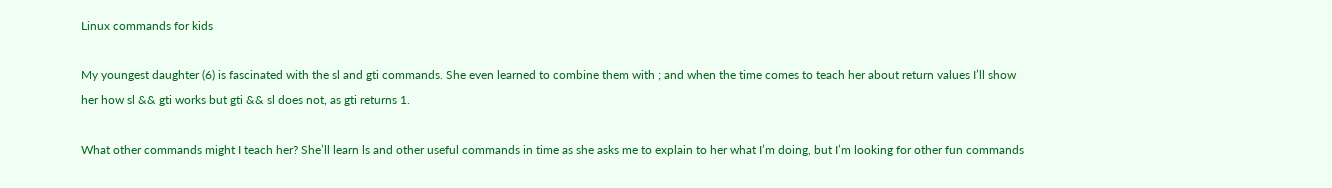Linux commands for kids

My youngest daughter (6) is fascinated with the sl and gti commands. She even learned to combine them with ; and when the time comes to teach her about return values I’ll show her how sl && gti works but gti && sl does not, as gti returns 1.

What other commands might I teach her? She’ll learn ls and other useful commands in time as she asks me to explain to her what I’m doing, but I’m looking for other fun commands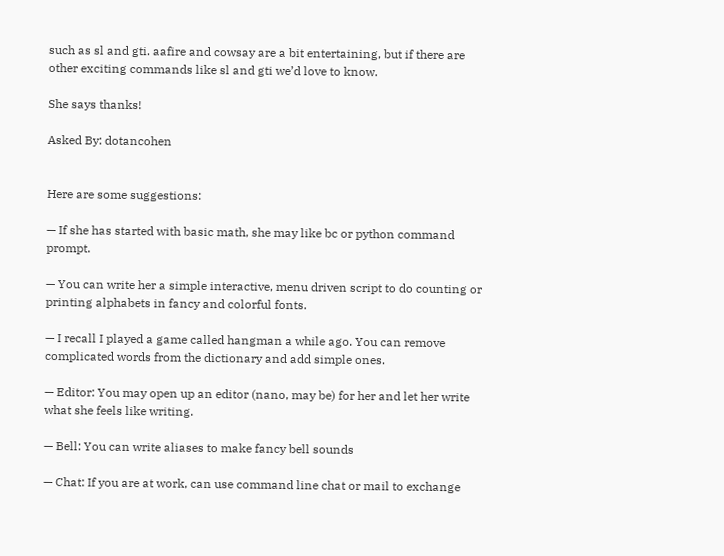such as sl and gti. aafire and cowsay are a bit entertaining, but if there are other exciting commands like sl and gti we’d love to know.

She says thanks!

Asked By: dotancohen


Here are some suggestions:

— If she has started with basic math, she may like bc or python command prompt.

— You can write her a simple interactive, menu driven script to do counting or printing alphabets in fancy and colorful fonts.

— I recall I played a game called hangman a while ago. You can remove complicated words from the dictionary and add simple ones.

— Editor: You may open up an editor (nano, may be) for her and let her write what she feels like writing.

— Bell: You can write aliases to make fancy bell sounds

— Chat: If you are at work, can use command line chat or mail to exchange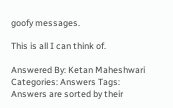goofy messages.

This is all I can think of.

Answered By: Ketan Maheshwari
Categories: Answers Tags:
Answers are sorted by their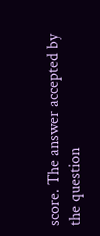score. The answer accepted by the question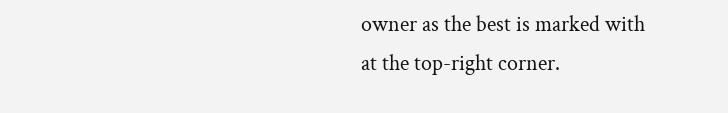owner as the best is marked with
at the top-right corner.